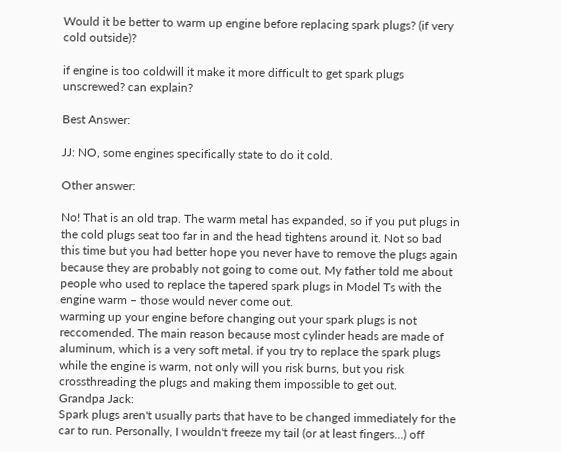Would it be better to warm up engine before replacing spark plugs? (if very cold outside)?

if engine is too coldwill it make it more difficult to get spark plugs unscrewed? can explain?

Best Answer:

JJ: NO, some engines specifically state to do it cold.

Other answer:

No! That is an old trap. The warm metal has expanded, so if you put plugs in the cold plugs seat too far in and the head tightens around it. Not so bad this time but you had better hope you never have to remove the plugs again because they are probably not going to come out. My father told me about people who used to replace the tapered spark plugs in Model Ts with the engine warm – those would never come out.
warming up your engine before changing out your spark plugs is not reccomended. The main reason because most cylinder heads are made of aluminum, which is a very soft metal. if you try to replace the spark plugs while the engine is warm, not only will you risk burns, but you risk crossthreading the plugs and making them impossible to get out.
Grandpa Jack:
Spark plugs aren't usually parts that have to be changed immediately for the car to run. Personally, I wouldn't freeze my tail (or at least fingers…) off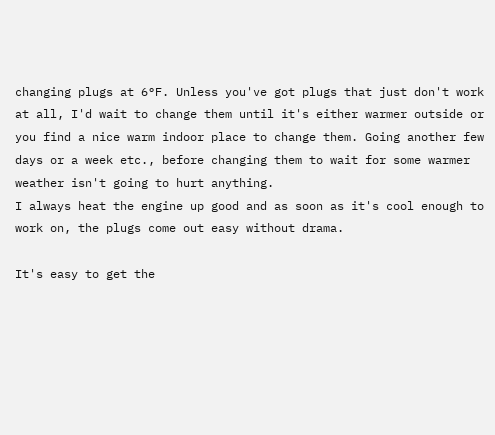changing plugs at 6°F. Unless you've got plugs that just don't work at all, I'd wait to change them until it's either warmer outside or you find a nice warm indoor place to change them. Going another few days or a week etc., before changing them to wait for some warmer weather isn't going to hurt anything.
I always heat the engine up good and as soon as it's cool enough to work on, the plugs come out easy without drama.

It's easy to get the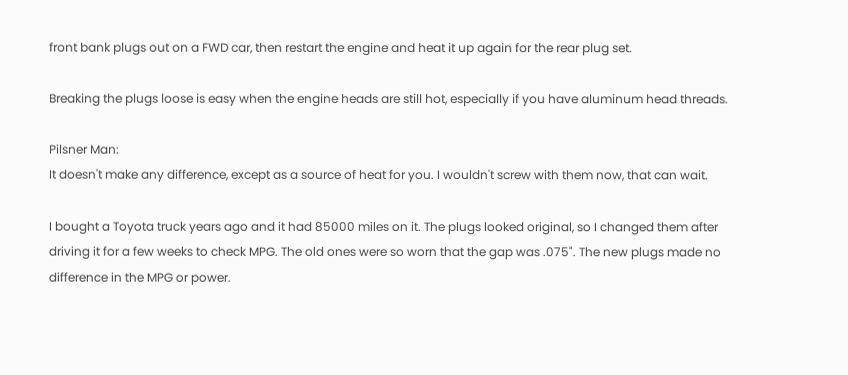front bank plugs out on a FWD car, then restart the engine and heat it up again for the rear plug set.

Breaking the plugs loose is easy when the engine heads are still hot, especially if you have aluminum head threads.

Pilsner Man:
It doesn't make any difference, except as a source of heat for you. I wouldn't screw with them now, that can wait.

I bought a Toyota truck years ago and it had 85000 miles on it. The plugs looked original, so I changed them after driving it for a few weeks to check MPG. The old ones were so worn that the gap was .075". The new plugs made no difference in the MPG or power.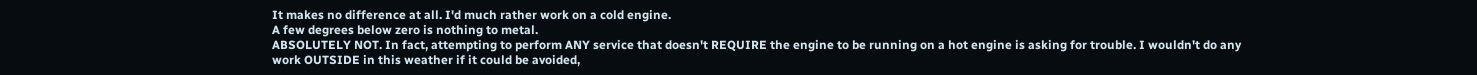It makes no difference at all. I'd much rather work on a cold engine.
A few degrees below zero is nothing to metal.
ABSOLUTELY NOT. In fact, attempting to perform ANY service that doesn't REQUIRE the engine to be running on a hot engine is asking for trouble. I wouldn't do any work OUTSIDE in this weather if it could be avoided,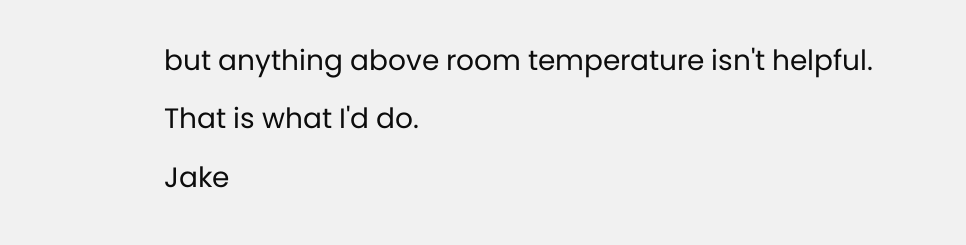but anything above room temperature isn't helpful.
That is what I'd do.
Jake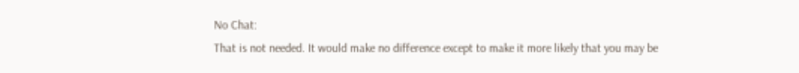No Chat:
That is not needed. It would make no difference except to make it more likely that you may be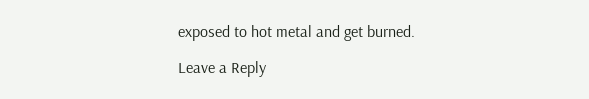exposed to hot metal and get burned.

Leave a Reply